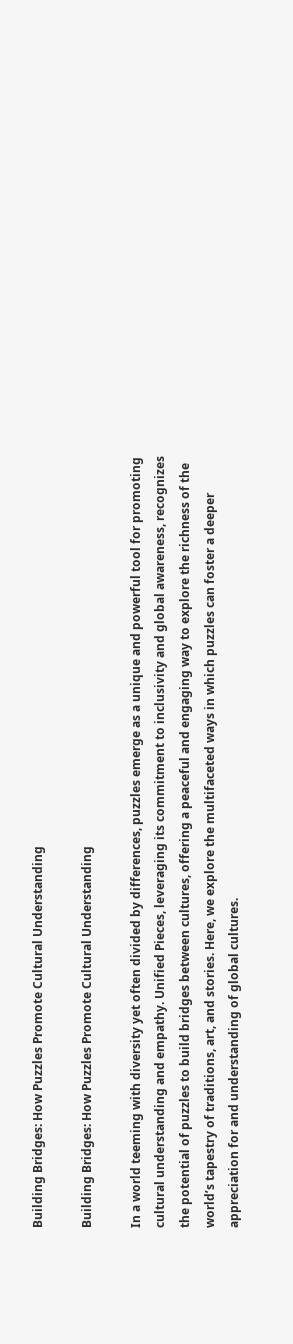Building Bridges: How Puzzles Promote Cultural Understanding

Building Bridges: How Puzzles Promote Cultural Understanding

In a world teeming with diversity yet often divided by differences, puzzles emerge as a unique and powerful tool for promoting cultural understanding and empathy. Unified Pieces, leveraging its commitment to inclusivity and global awareness, recognizes the potential of puzzles to build bridges between cultures, offering a peaceful and engaging way to explore the richness of the world’s tapestry of traditions, art, and stories. Here, we explore the multifaceted ways in which puzzles can foster a deeper appreciation for and understanding of global cultures.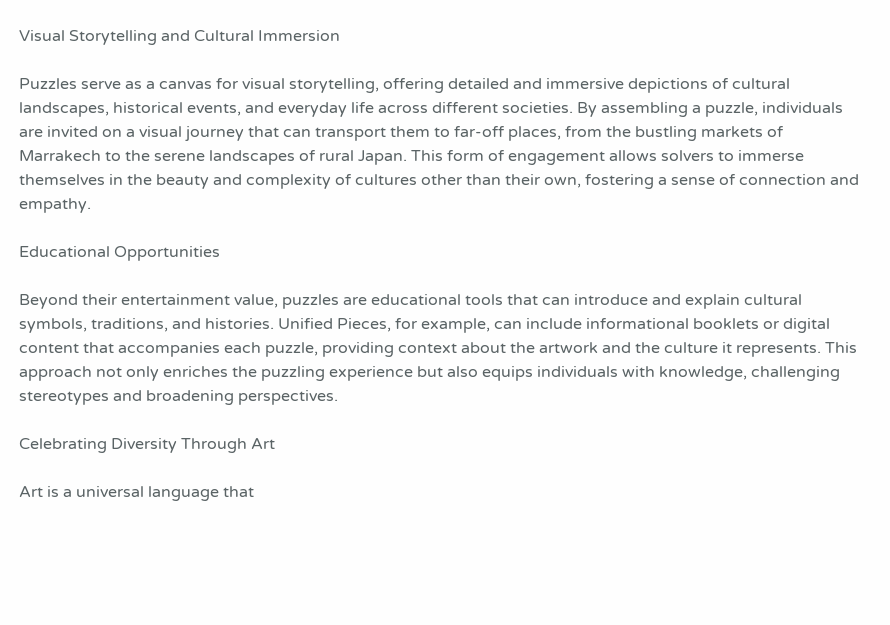Visual Storytelling and Cultural Immersion

Puzzles serve as a canvas for visual storytelling, offering detailed and immersive depictions of cultural landscapes, historical events, and everyday life across different societies. By assembling a puzzle, individuals are invited on a visual journey that can transport them to far-off places, from the bustling markets of Marrakech to the serene landscapes of rural Japan. This form of engagement allows solvers to immerse themselves in the beauty and complexity of cultures other than their own, fostering a sense of connection and empathy.

Educational Opportunities

Beyond their entertainment value, puzzles are educational tools that can introduce and explain cultural symbols, traditions, and histories. Unified Pieces, for example, can include informational booklets or digital content that accompanies each puzzle, providing context about the artwork and the culture it represents. This approach not only enriches the puzzling experience but also equips individuals with knowledge, challenging stereotypes and broadening perspectives.

Celebrating Diversity Through Art

Art is a universal language that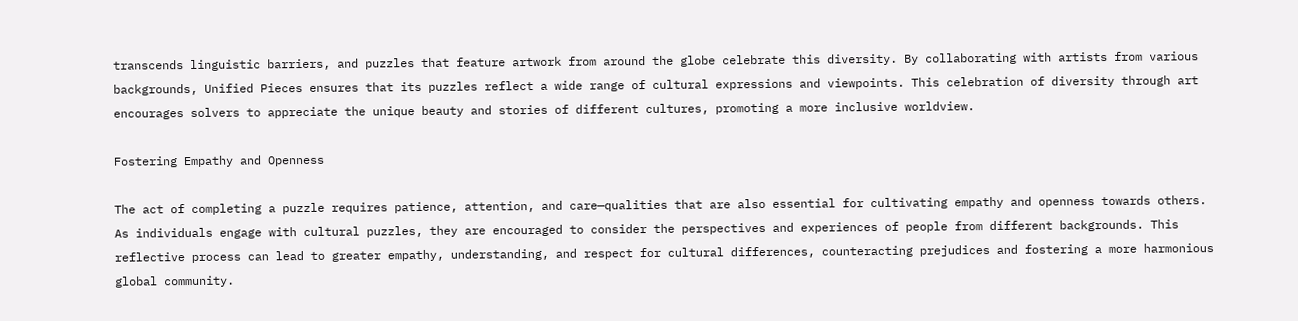transcends linguistic barriers, and puzzles that feature artwork from around the globe celebrate this diversity. By collaborating with artists from various backgrounds, Unified Pieces ensures that its puzzles reflect a wide range of cultural expressions and viewpoints. This celebration of diversity through art encourages solvers to appreciate the unique beauty and stories of different cultures, promoting a more inclusive worldview.

Fostering Empathy and Openness

The act of completing a puzzle requires patience, attention, and care—qualities that are also essential for cultivating empathy and openness towards others. As individuals engage with cultural puzzles, they are encouraged to consider the perspectives and experiences of people from different backgrounds. This reflective process can lead to greater empathy, understanding, and respect for cultural differences, counteracting prejudices and fostering a more harmonious global community.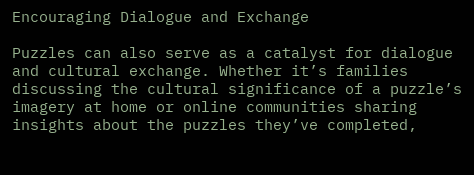Encouraging Dialogue and Exchange

Puzzles can also serve as a catalyst for dialogue and cultural exchange. Whether it’s families discussing the cultural significance of a puzzle’s imagery at home or online communities sharing insights about the puzzles they’ve completed,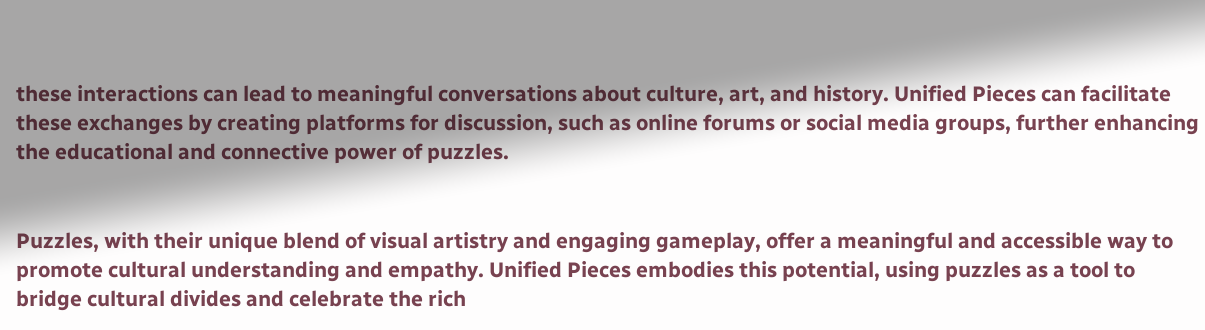these interactions can lead to meaningful conversations about culture, art, and history. Unified Pieces can facilitate these exchanges by creating platforms for discussion, such as online forums or social media groups, further enhancing the educational and connective power of puzzles.


Puzzles, with their unique blend of visual artistry and engaging gameplay, offer a meaningful and accessible way to promote cultural understanding and empathy. Unified Pieces embodies this potential, using puzzles as a tool to bridge cultural divides and celebrate the rich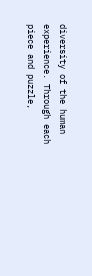diversity of the human experience. Through each piece and puzzle,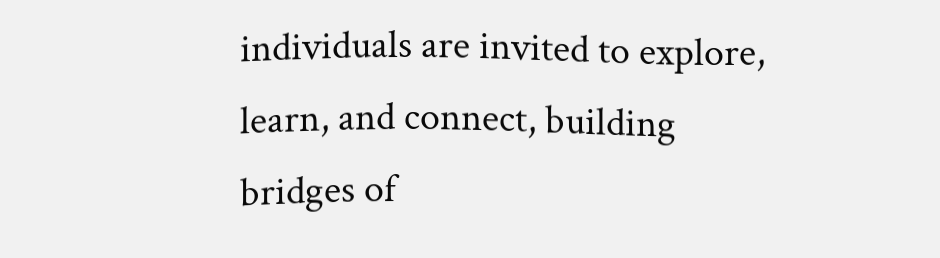individuals are invited to explore, learn, and connect, building bridges of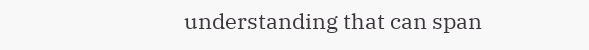understanding that can span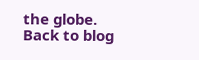the globe.
Back to blog